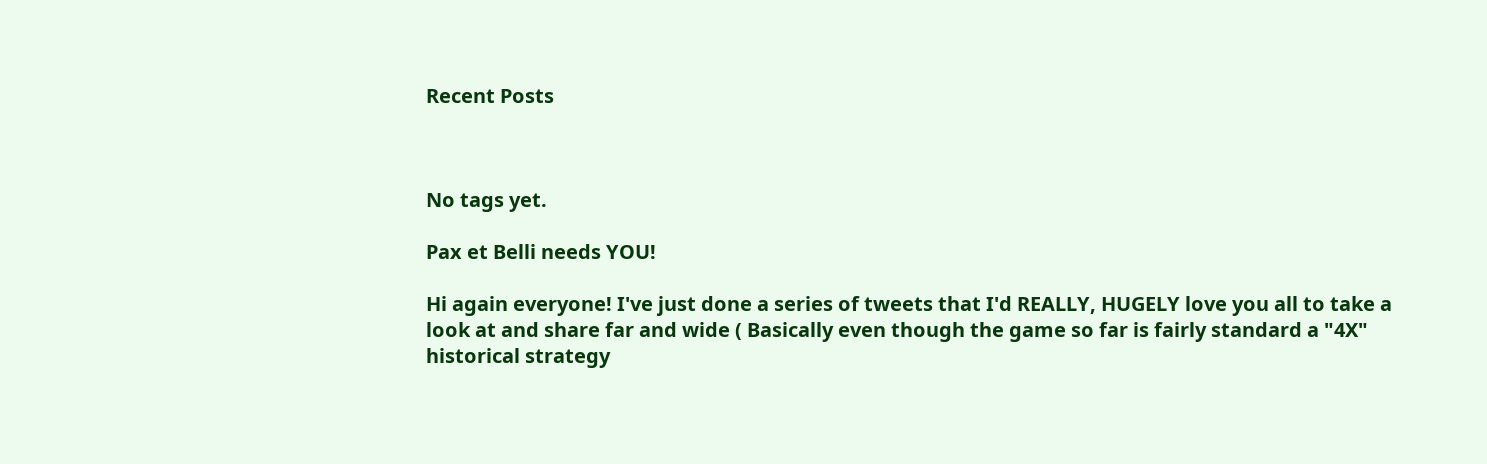Recent Posts



No tags yet.

Pax et Belli needs YOU!

Hi again everyone! I've just done a series of tweets that I'd REALLY, HUGELY love you all to take a look at and share far and wide ( Basically even though the game so far is fairly standard a "4X" historical strategy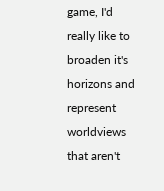game, I'd really like to broaden it's horizons and represent worldviews that aren't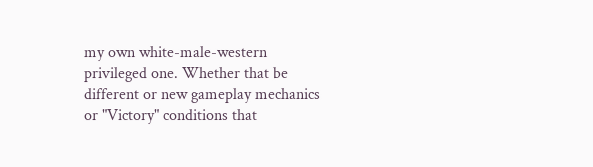my own white-male-western privileged one. Whether that be different or new gameplay mechanics or "Victory" conditions that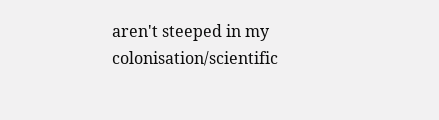aren't steeped in my colonisation/scientific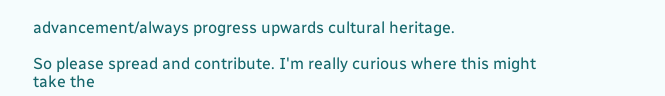advancement/always progress upwards cultural heritage.

So please spread and contribute. I'm really curious where this might take the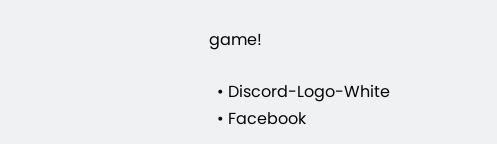game!

  • Discord-Logo-White
  • Facebook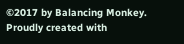©2017 by Balancing Monkey. Proudly created with